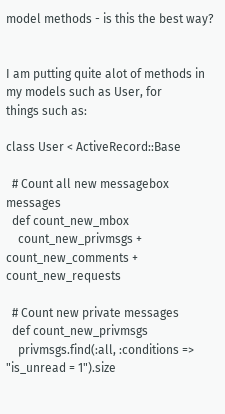model methods - is this the best way?


I am putting quite alot of methods in my models such as User, for
things such as:

class User < ActiveRecord::Base

  # Count all new messagebox messages
  def count_new_mbox
    count_new_privmsgs + count_new_comments + count_new_requests

  # Count new private messages
  def count_new_privmsgs
    privmsgs.find(:all, :conditions => "is_unread = 1").size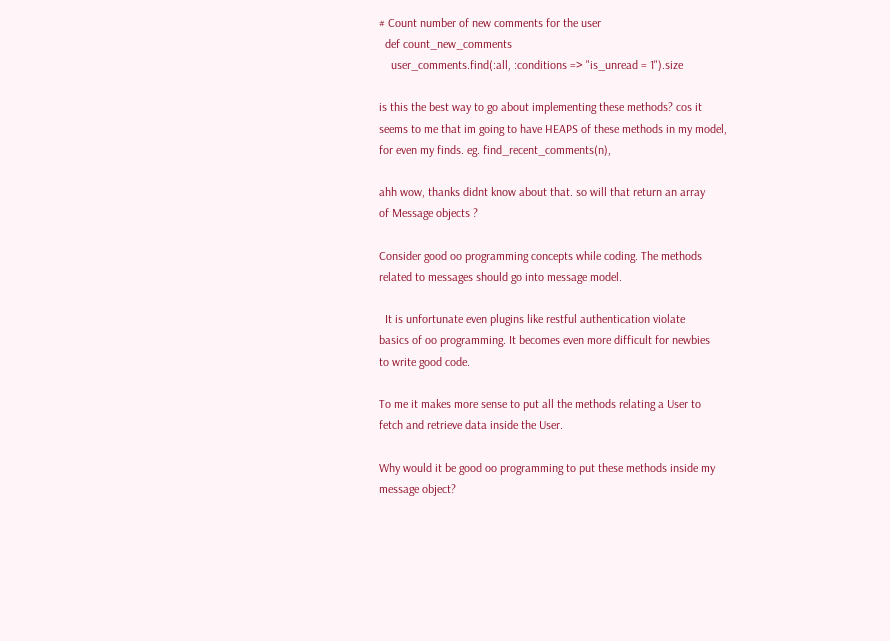# Count number of new comments for the user
  def count_new_comments
    user_comments.find(:all, :conditions => "is_unread = 1").size

is this the best way to go about implementing these methods? cos it
seems to me that im going to have HEAPS of these methods in my model,
for even my finds. eg. find_recent_comments(n),

ahh wow, thanks didnt know about that. so will that return an array
of Message objects ?

Consider good oo programming concepts while coding. The methods
related to messages should go into message model.

  It is unfortunate even plugins like restful authentication violate
basics of oo programming. It becomes even more difficult for newbies
to write good code.

To me it makes more sense to put all the methods relating a User to
fetch and retrieve data inside the User.

Why would it be good oo programming to put these methods inside my
message object?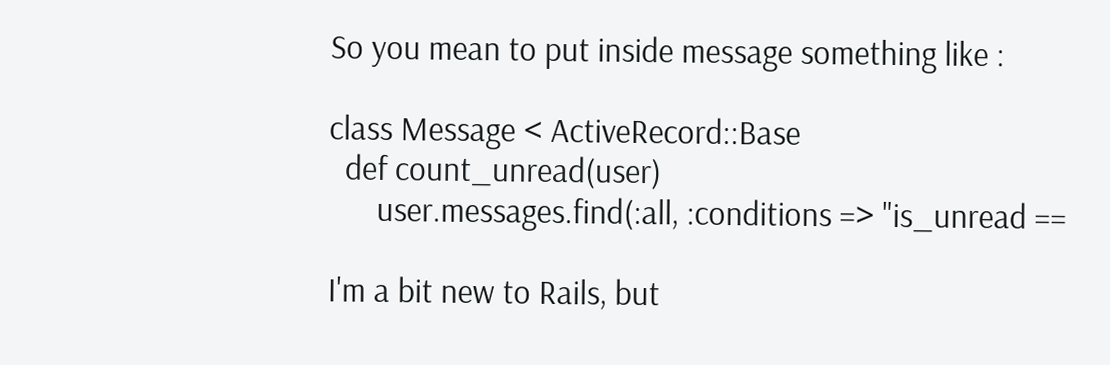So you mean to put inside message something like :

class Message < ActiveRecord::Base
  def count_unread(user)
      user.messages.find(:all, :conditions => "is_unread ==

I'm a bit new to Rails, but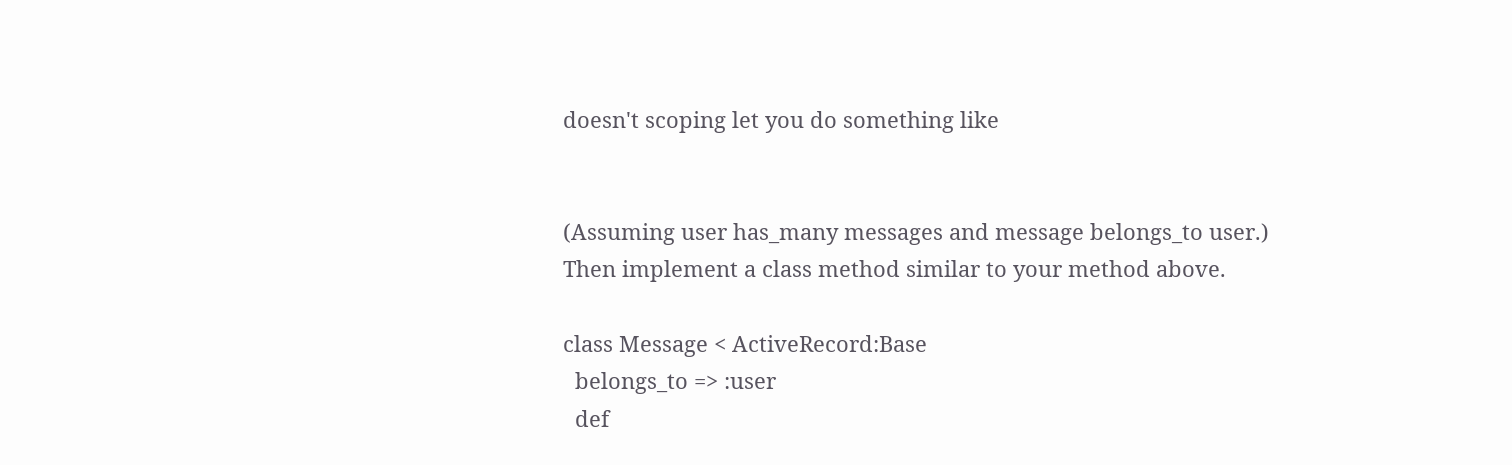doesn't scoping let you do something like


(Assuming user has_many messages and message belongs_to user.)
Then implement a class method similar to your method above.

class Message < ActiveRecord:Base
  belongs_to => :user
  def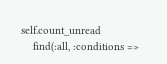self.count_unread
    find(:all, :conditions =>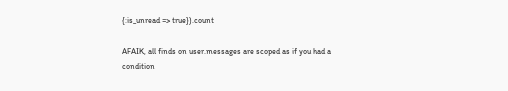{:is_unread => true}).count

AFAIK, all finds on user.messages are scoped as if you had a condition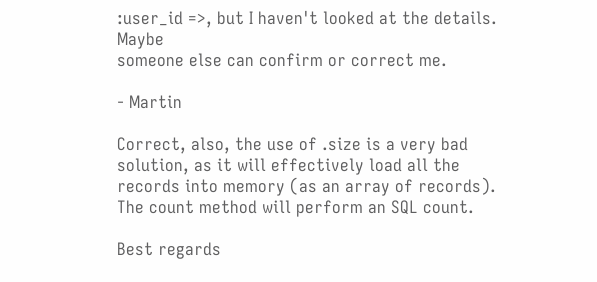:user_id =>, but I haven't looked at the details. Maybe
someone else can confirm or correct me.

- Martin

Correct, also, the use of .size is a very bad solution, as it will effectively load all the records into memory (as an array of records). The count method will perform an SQL count.

Best regards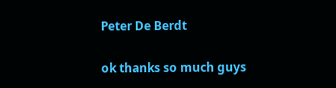Peter De Berdt

ok thanks so much guys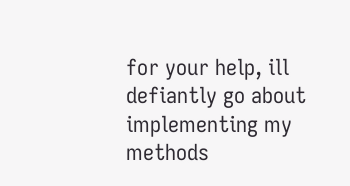for your help, ill defiantly go about
implementing my methods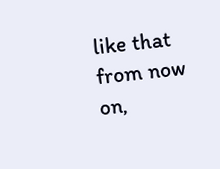like that from now on,